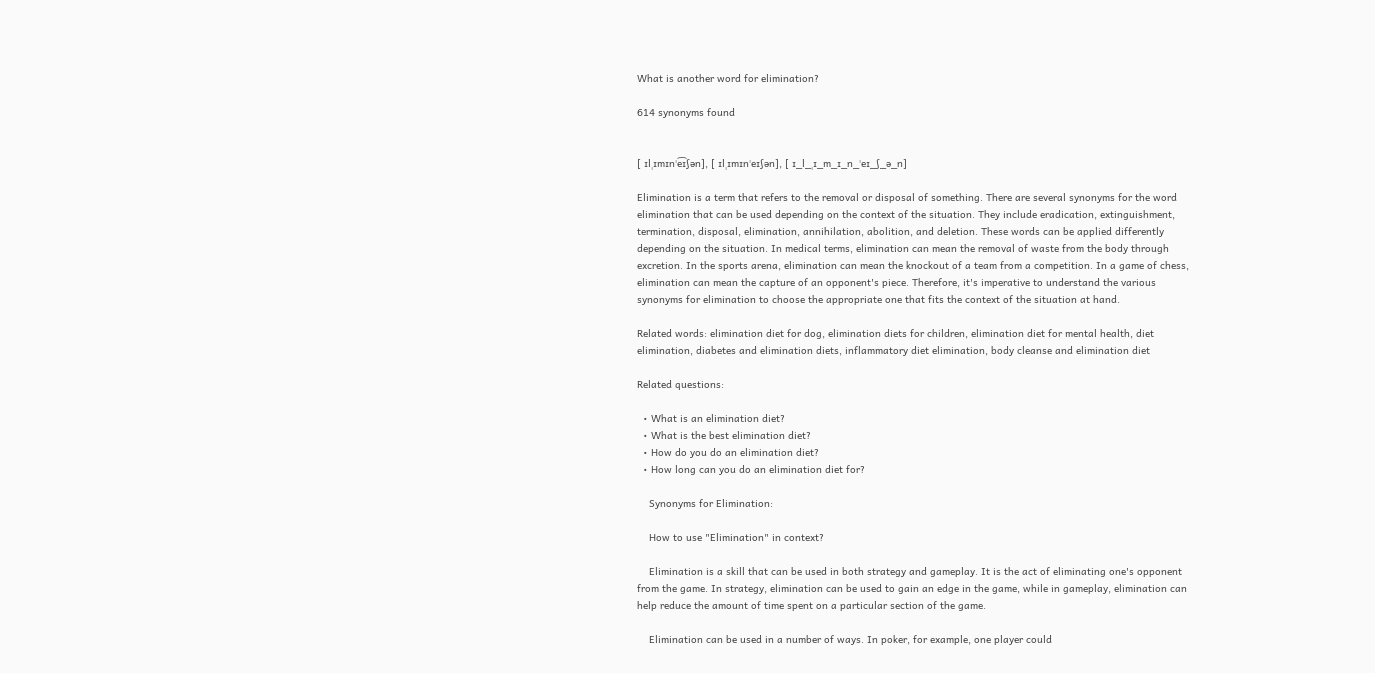What is another word for elimination?

614 synonyms found


[ ɪlˌɪmɪnˈe͡ɪʃən], [ ɪlˌɪmɪnˈeɪʃən], [ ɪ_l_ˌɪ_m_ɪ_n_ˈeɪ_ʃ_ə_n]

Elimination is a term that refers to the removal or disposal of something. There are several synonyms for the word elimination that can be used depending on the context of the situation. They include eradication, extinguishment, termination, disposal, elimination, annihilation, abolition, and deletion. These words can be applied differently depending on the situation. In medical terms, elimination can mean the removal of waste from the body through excretion. In the sports arena, elimination can mean the knockout of a team from a competition. In a game of chess, elimination can mean the capture of an opponent's piece. Therefore, it's imperative to understand the various synonyms for elimination to choose the appropriate one that fits the context of the situation at hand.

Related words: elimination diet for dog, elimination diets for children, elimination diet for mental health, diet elimination, diabetes and elimination diets, inflammatory diet elimination, body cleanse and elimination diet

Related questions:

  • What is an elimination diet?
  • What is the best elimination diet?
  • How do you do an elimination diet?
  • How long can you do an elimination diet for?

    Synonyms for Elimination:

    How to use "Elimination" in context?

    Elimination is a skill that can be used in both strategy and gameplay. It is the act of eliminating one's opponent from the game. In strategy, elimination can be used to gain an edge in the game, while in gameplay, elimination can help reduce the amount of time spent on a particular section of the game.

    Elimination can be used in a number of ways. In poker, for example, one player could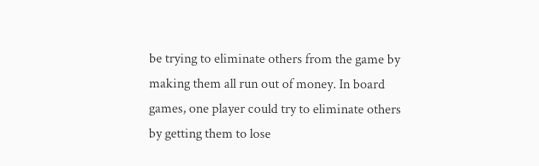be trying to eliminate others from the game by making them all run out of money. In board games, one player could try to eliminate others by getting them to lose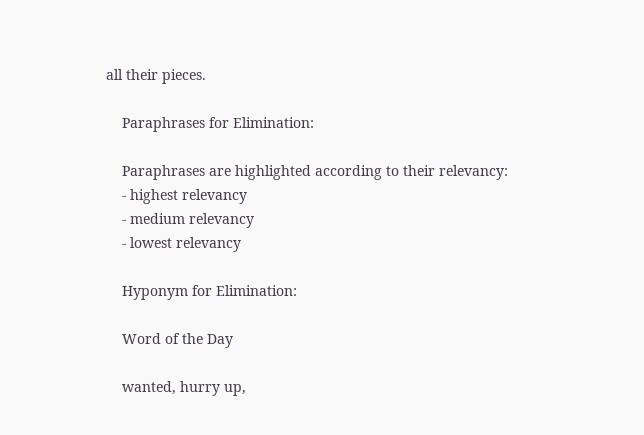all their pieces.

    Paraphrases for Elimination:

    Paraphrases are highlighted according to their relevancy:
    - highest relevancy
    - medium relevancy
    - lowest relevancy

    Hyponym for Elimination:

    Word of the Day

    wanted, hurry up,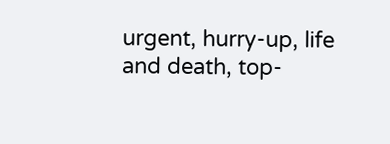urgent, hurry-up, life and death, top-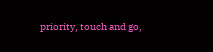priority, touch and go,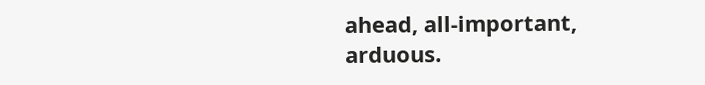ahead, all-important, arduous.